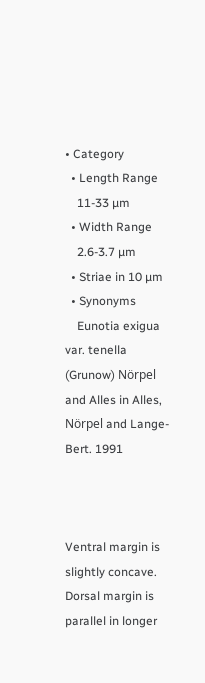• Category
  • Length Range
    11-33 µm
  • Width Range
    2.6-3.7 µm
  • Striae in 10 µm
  • Synonyms
    Eunotia exigua var. tenella (Grunow) Nörpel and Alles in Alles, Nörpel and Lange-Bert. 1991



Ventral margin is slightly concave. Dorsal margin is parallel in longer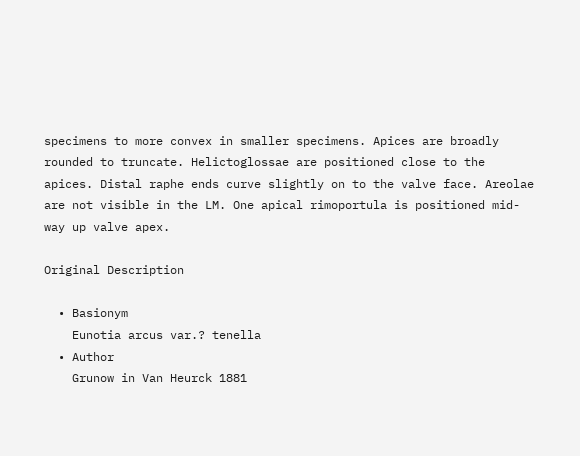specimens to more convex in smaller specimens. Apices are broadly rounded to truncate. Helictoglossae are positioned close to the apices. Distal raphe ends curve slightly on to the valve face. Areolae are not visible in the LM. One apical rimoportula is positioned mid-way up valve apex.

Original Description

  • Basionym
    Eunotia arcus var.? tenella
  • Author
    Grunow in Van Heurck 1881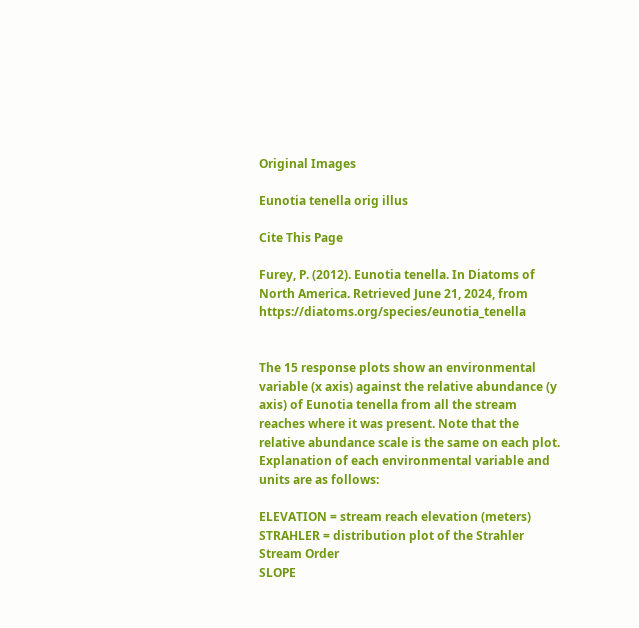Original Images

Eunotia tenella orig illus

Cite This Page

Furey, P. (2012). Eunotia tenella. In Diatoms of North America. Retrieved June 21, 2024, from https://diatoms.org/species/eunotia_tenella


The 15 response plots show an environmental variable (x axis) against the relative abundance (y axis) of Eunotia tenella from all the stream reaches where it was present. Note that the relative abundance scale is the same on each plot. Explanation of each environmental variable and units are as follows:

ELEVATION = stream reach elevation (meters)
STRAHLER = distribution plot of the Strahler Stream Order
SLOPE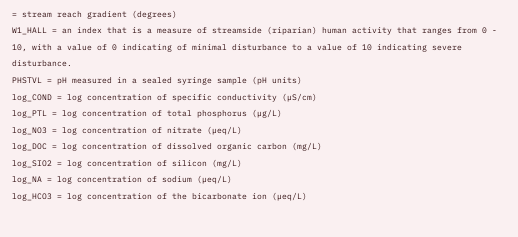= stream reach gradient (degrees)
W1_HALL = an index that is a measure of streamside (riparian) human activity that ranges from 0 - 10, with a value of 0 indicating of minimal disturbance to a value of 10 indicating severe disturbance.
PHSTVL = pH measured in a sealed syringe sample (pH units)
log_COND = log concentration of specific conductivity (µS/cm)
log_PTL = log concentration of total phosphorus (µg/L)
log_NO3 = log concentration of nitrate (µeq/L)
log_DOC = log concentration of dissolved organic carbon (mg/L)
log_SIO2 = log concentration of silicon (mg/L)
log_NA = log concentration of sodium (µeq/L)
log_HCO3 = log concentration of the bicarbonate ion (µeq/L)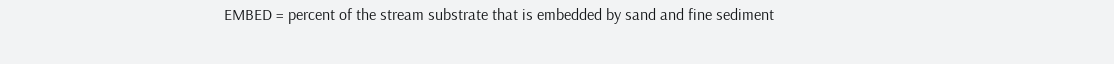EMBED = percent of the stream substrate that is embedded by sand and fine sediment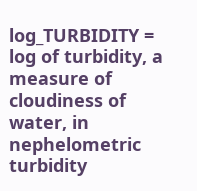log_TURBIDITY = log of turbidity, a measure of cloudiness of water, in nephelometric turbidity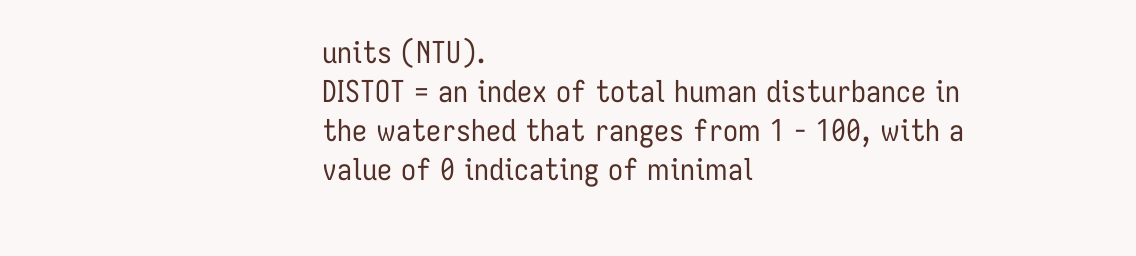units (NTU).
DISTOT = an index of total human disturbance in the watershed that ranges from 1 - 100, with a value of 0 indicating of minimal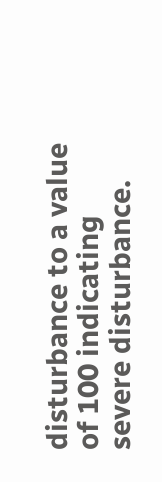disturbance to a value of 100 indicating severe disturbance.